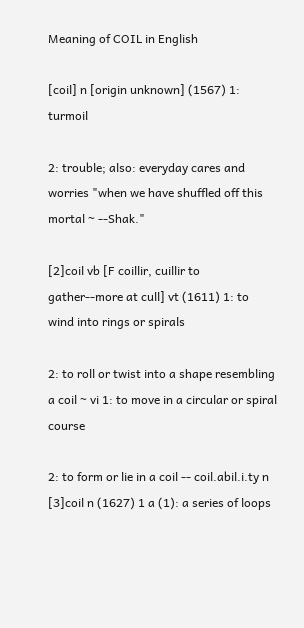Meaning of COIL in English

[coil] n [origin unknown] (1567) 1: turmoil

2: trouble; also: everyday cares and worries "when we have shuffled off this mortal ~ --Shak."

[2]coil vb [F coillir, cuillir to gather--more at cull] vt (1611) 1: to wind into rings or spirals

2: to roll or twist into a shape resembling a coil ~ vi 1: to move in a circular or spiral course

2: to form or lie in a coil -- coil.abil.i.ty n [3]coil n (1627) 1 a (1): a series of loops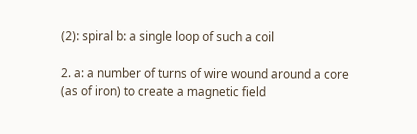(2): spiral b: a single loop of such a coil

2. a: a number of turns of wire wound around a core (as of iron) to create a magnetic field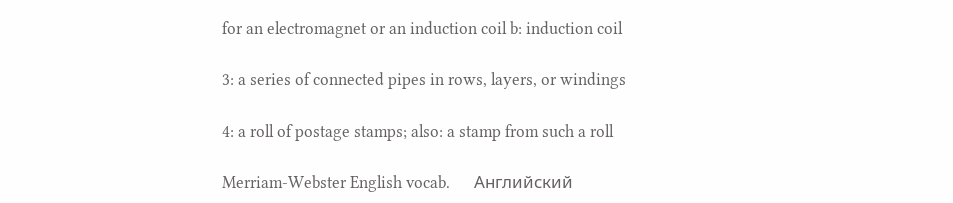for an electromagnet or an induction coil b: induction coil

3: a series of connected pipes in rows, layers, or windings

4: a roll of postage stamps; also: a stamp from such a roll

Merriam-Webster English vocab.      Английский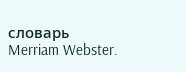словарь Merriam Webster.